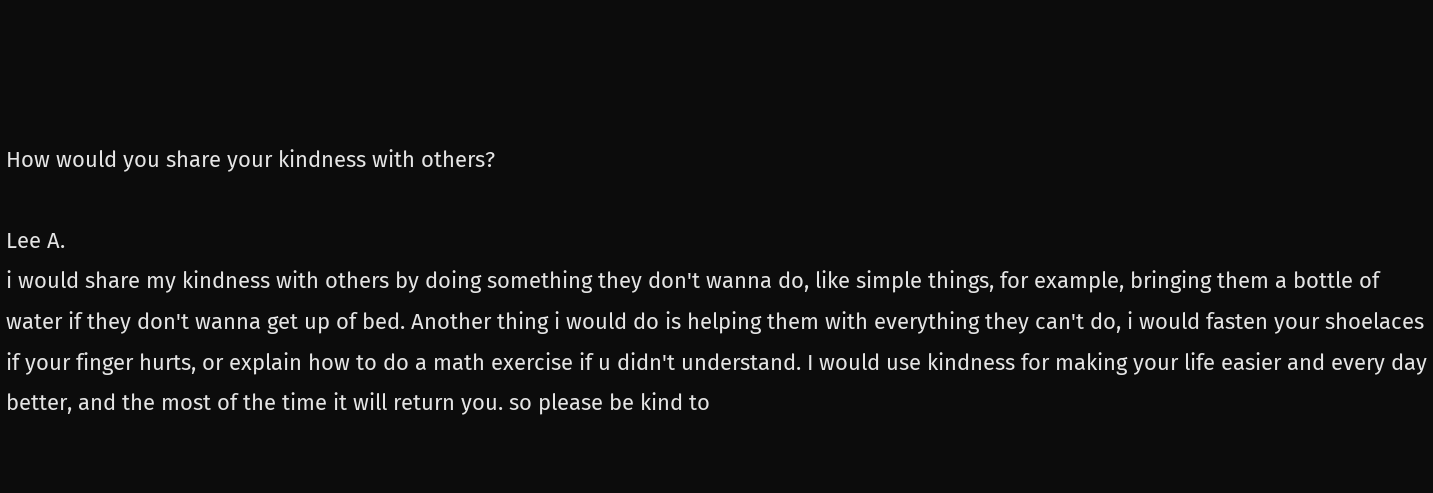How would you share your kindness with others?

Lee A.
i would share my kindness with others by doing something they don't wanna do, like simple things, for example, bringing them a bottle of water if they don't wanna get up of bed. Another thing i would do is helping them with everything they can't do, i would fasten your shoelaces if your finger hurts, or explain how to do a math exercise if u didn't understand. I would use kindness for making your life easier and every day better, and the most of the time it will return you. so please be kind to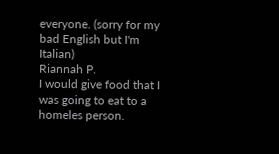everyone. (sorry for my bad English but I'm Italian)
Riannah P.
I would give food that I was going to eat to a homeles person.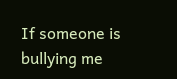If someone is bullying me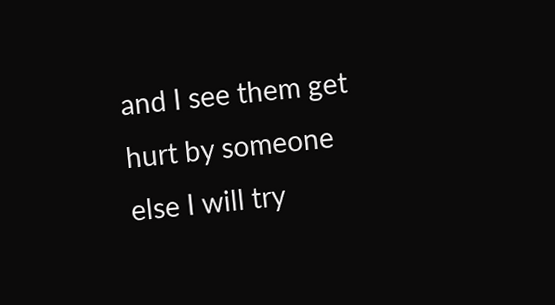and I see them get hurt by someone else I will try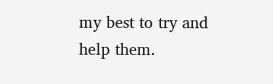my best to try and help them.